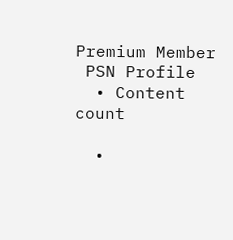Premium Member
 PSN Profile
  • Content count

  •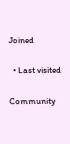Joined

  • Last visited

Community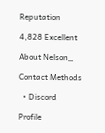Reputation

4,828 Excellent

About Nelson_

Contact Methods

  • Discord

Profile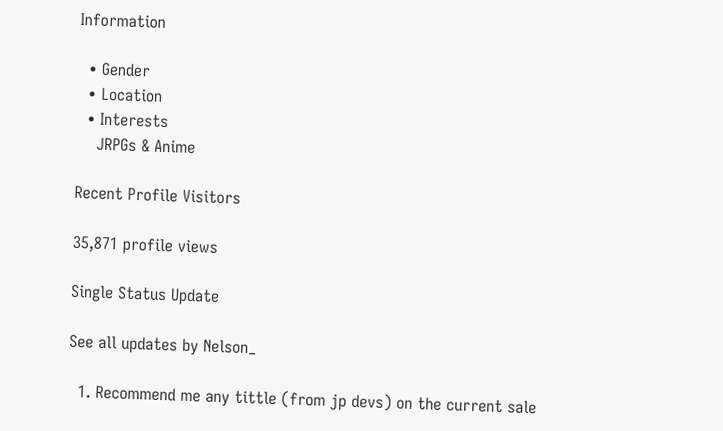Information

  • Gender
  • Location
  • Interests
    JRPGs & Anime

Recent Profile Visitors

35,871 profile views

Single Status Update

See all updates by Nelson_

  1. Recommend me any tittle (from jp devs) on the current sale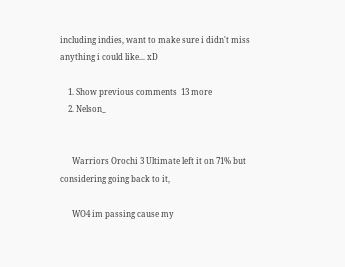including indies, want to make sure i didn't miss anything i could like... xD

    1. Show previous comments  13 more
    2. Nelson_


      Warriors Orochi 3 Ultimate left it on 71% but considering going back to it,

      WO4 im passing cause my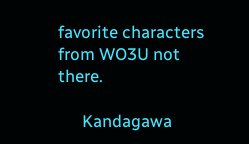favorite characters from WO3U not there.

      Kandagawa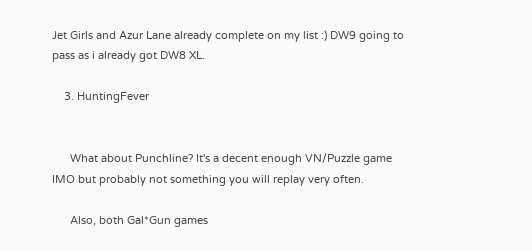Jet Girls and Azur Lane already complete on my list :) DW9 going to pass as i already got DW8 XL.

    3. HuntingFever


      What about Punchline? It's a decent enough VN/Puzzle game IMO but probably not something you will replay very often.

      Also, both Gal*Gun games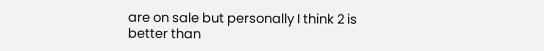are on sale but personally I think 2 is better than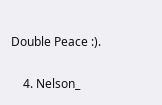Double Peace :).

    4. Nelson_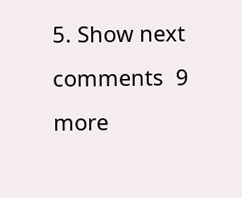5. Show next comments  9 more